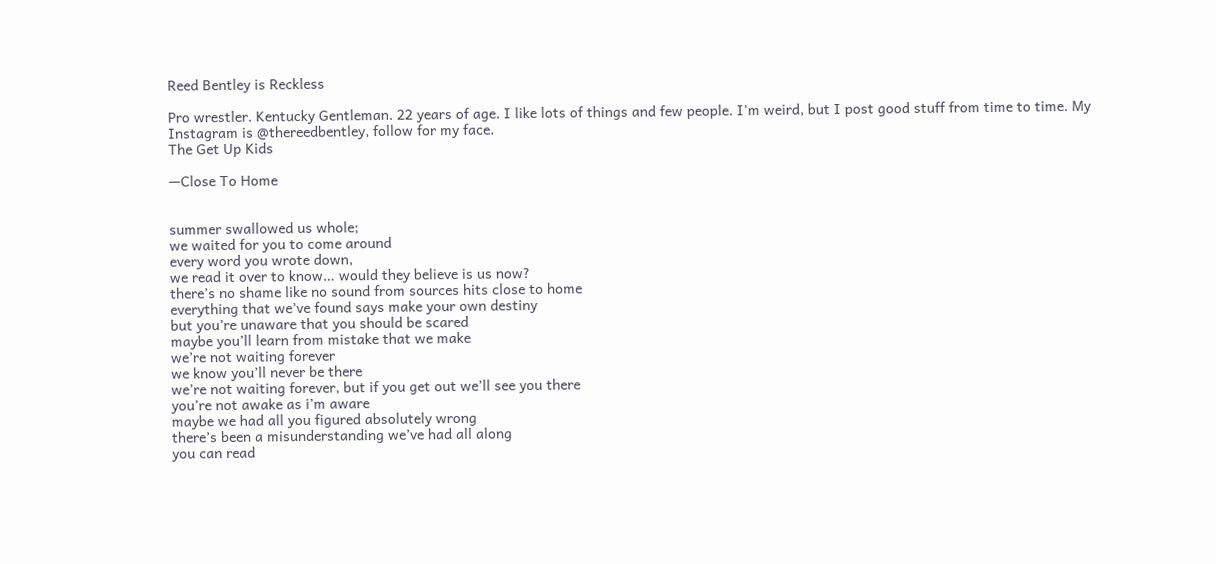Reed Bentley is Reckless

Pro wrestler. Kentucky Gentleman. 22 years of age. I like lots of things and few people. I'm weird, but I post good stuff from time to time. My Instagram is @thereedbentley, follow for my face.
The Get Up Kids

—Close To Home


summer swallowed us whole;
we waited for you to come around
every word you wrote down,
we read it over to know… would they believe is us now?
there’s no shame like no sound from sources hits close to home
everything that we’ve found says make your own destiny
but you’re unaware that you should be scared
maybe you’ll learn from mistake that we make
we’re not waiting forever
we know you’ll never be there
we’re not waiting forever, but if you get out we’ll see you there
you’re not awake as i’m aware
maybe we had all you figured absolutely wrong
there’s been a misunderstanding we’ve had all along
you can read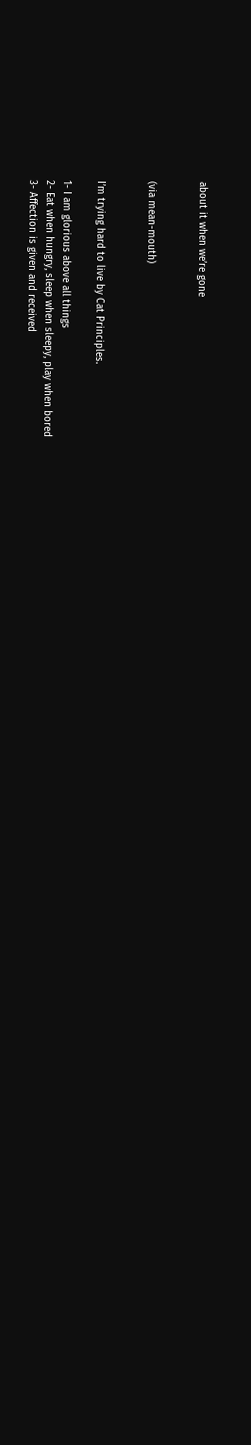about it when we’re gone


(via mean-mouth)


I’m trying hard to live by Cat Principles.

1- I am glorious above all things
2- Eat when hungry, sleep when sleepy, play when bored
3- Affection is given and received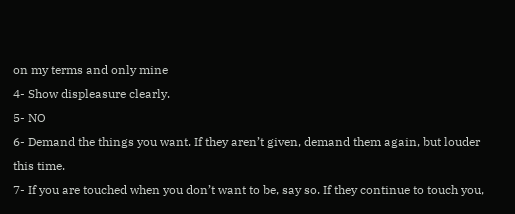on my terms and only mine
4- Show displeasure clearly.
5- NO
6- Demand the things you want. If they aren’t given, demand them again, but louder this time.
7- If you are touched when you don’t want to be, say so. If they continue to touch you,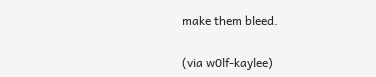make them bleed.

(via w0lf-kaylee)